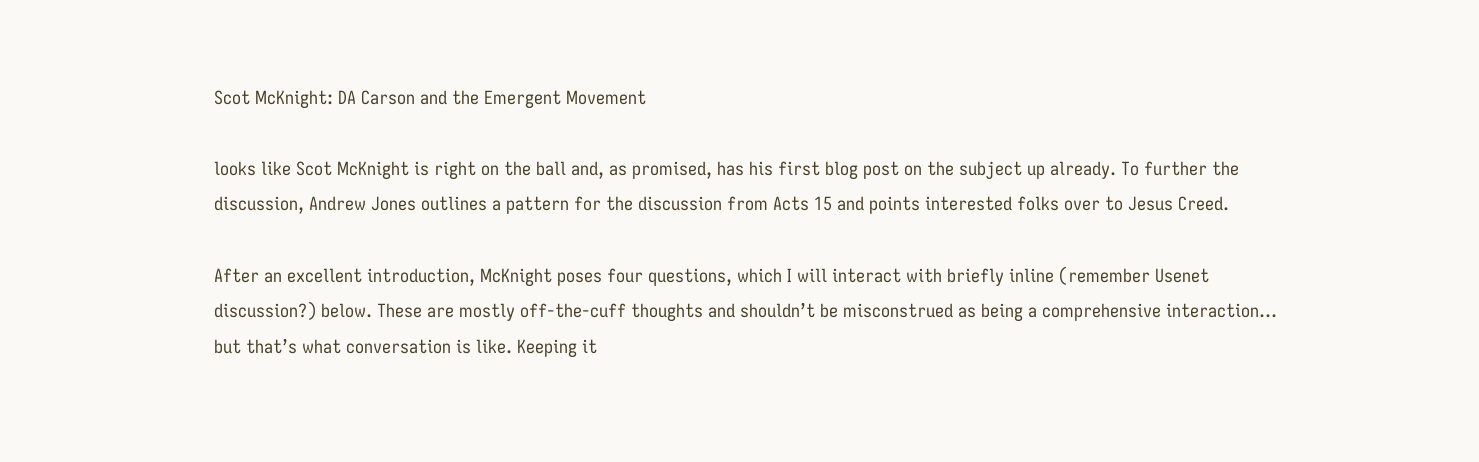Scot McKnight: DA Carson and the Emergent Movement

looks like Scot McKnight is right on the ball and, as promised, has his first blog post on the subject up already. To further the discussion, Andrew Jones outlines a pattern for the discussion from Acts 15 and points interested folks over to Jesus Creed.

After an excellent introduction, McKnight poses four questions, which I will interact with briefly inline (remember Usenet discussion?) below. These are mostly off-the-cuff thoughts and shouldn’t be misconstrued as being a comprehensive interaction… but that’s what conversation is like. Keeping it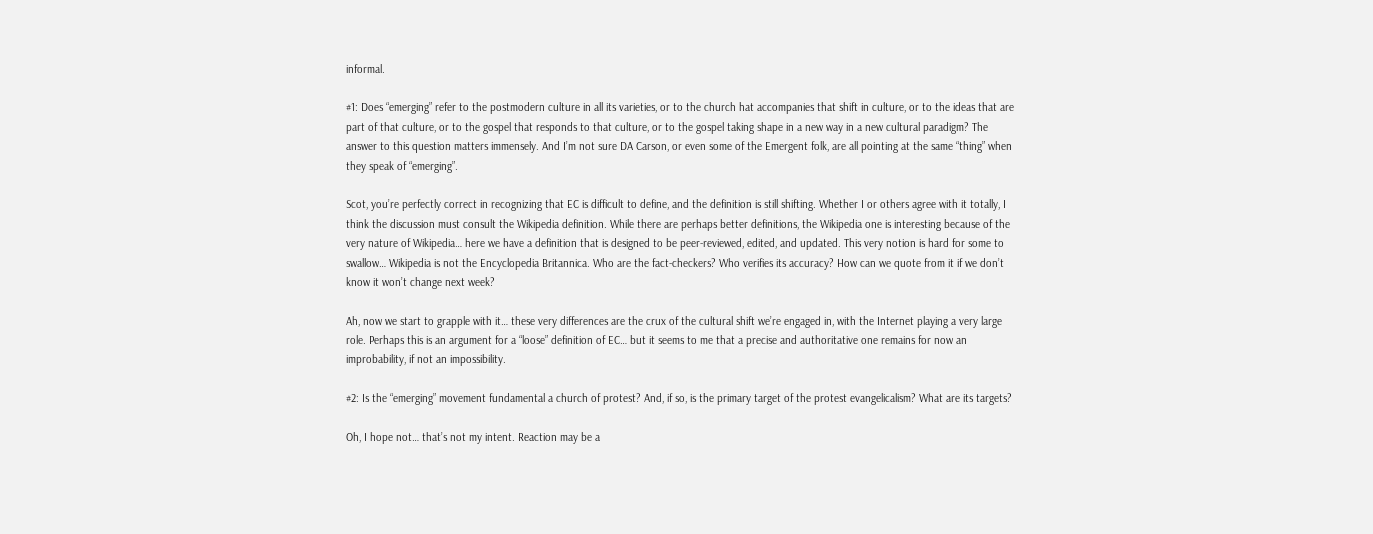informal.

#1: Does “emerging” refer to the postmodern culture in all its varieties, or to the church hat accompanies that shift in culture, or to the ideas that are part of that culture, or to the gospel that responds to that culture, or to the gospel taking shape in a new way in a new cultural paradigm? The answer to this question matters immensely. And I’m not sure DA Carson, or even some of the Emergent folk, are all pointing at the same “thing” when they speak of “emerging”.

Scot, you’re perfectly correct in recognizing that EC is difficult to define, and the definition is still shifting. Whether I or others agree with it totally, I think the discussion must consult the Wikipedia definition. While there are perhaps better definitions, the Wikipedia one is interesting because of the very nature of Wikipedia… here we have a definition that is designed to be peer-reviewed, edited, and updated. This very notion is hard for some to swallow… Wikipedia is not the Encyclopedia Britannica. Who are the fact-checkers? Who verifies its accuracy? How can we quote from it if we don’t know it won’t change next week?

Ah, now we start to grapple with it… these very differences are the crux of the cultural shift we’re engaged in, with the Internet playing a very large role. Perhaps this is an argument for a “loose” definition of EC… but it seems to me that a precise and authoritative one remains for now an improbability, if not an impossibility.

#2: Is the “emerging” movement fundamental a church of protest? And, if so, is the primary target of the protest evangelicalism? What are its targets?

Oh, I hope not… that’s not my intent. Reaction may be a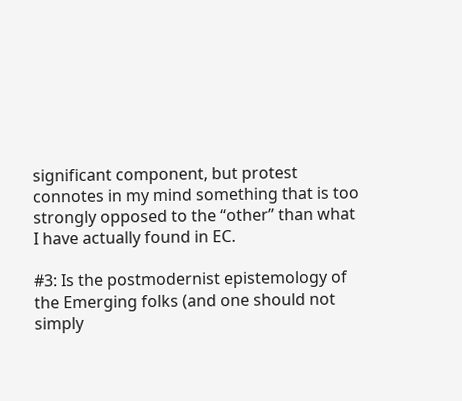significant component, but protest connotes in my mind something that is too strongly opposed to the “other” than what I have actually found in EC.

#3: Is the postmodernist epistemology of the Emerging folks (and one should not simply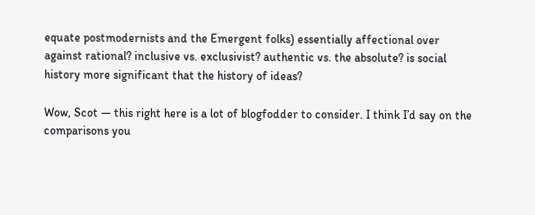equate postmodernists and the Emergent folks) essentially affectional over against rational? inclusive vs. exclusivist? authentic vs. the absolute? is social history more significant that the history of ideas?

Wow, Scot — this right here is a lot of blogfodder to consider. I think I’d say on the comparisons you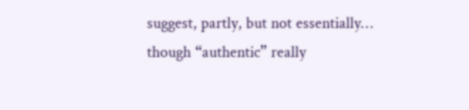suggest, partly, but not essentially… though “authentic” really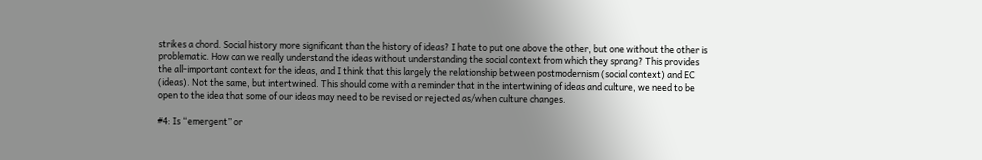strikes a chord. Social history more significant than the history of ideas? I hate to put one above the other, but one without the other is problematic. How can we really understand the ideas without understanding the social context from which they sprang? This provides the all-important context for the ideas, and I think that this largely the relationship between postmodernism (social context) and EC (ideas). Not the same, but intertwined. This should come with a reminder that in the intertwining of ideas and culture, we need to be open to the idea that some of our ideas may need to be revised or rejected as/when culture changes.

#4: Is “emergent” or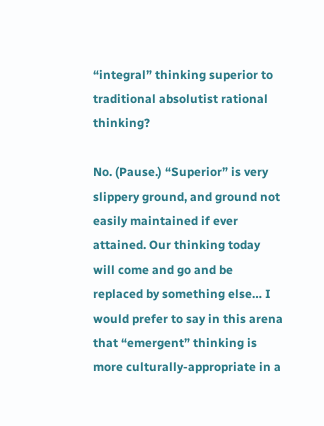“integral” thinking superior to traditional absolutist rational thinking?

No. (Pause.) “Superior” is very slippery ground, and ground not easily maintained if ever attained. Our thinking today will come and go and be replaced by something else… I would prefer to say in this arena that “emergent” thinking is more culturally-appropriate in a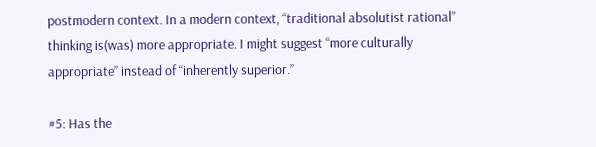postmodern context. In a modern context, “traditional absolutist rational” thinking is(was) more appropriate. I might suggest “more culturally appropriate” instead of “inherently superior.”

#5: Has the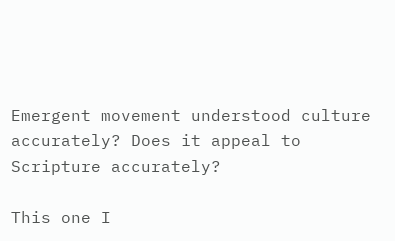Emergent movement understood culture accurately? Does it appeal to Scripture accurately?

This one I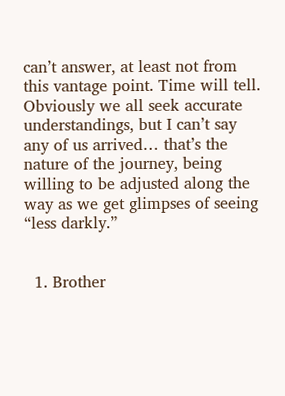can’t answer, at least not from this vantage point. Time will tell. Obviously we all seek accurate understandings, but I can’t say any of us arrived… that’s the nature of the journey, being willing to be adjusted along the way as we get glimpses of seeing “less darkly.”


  1. Brother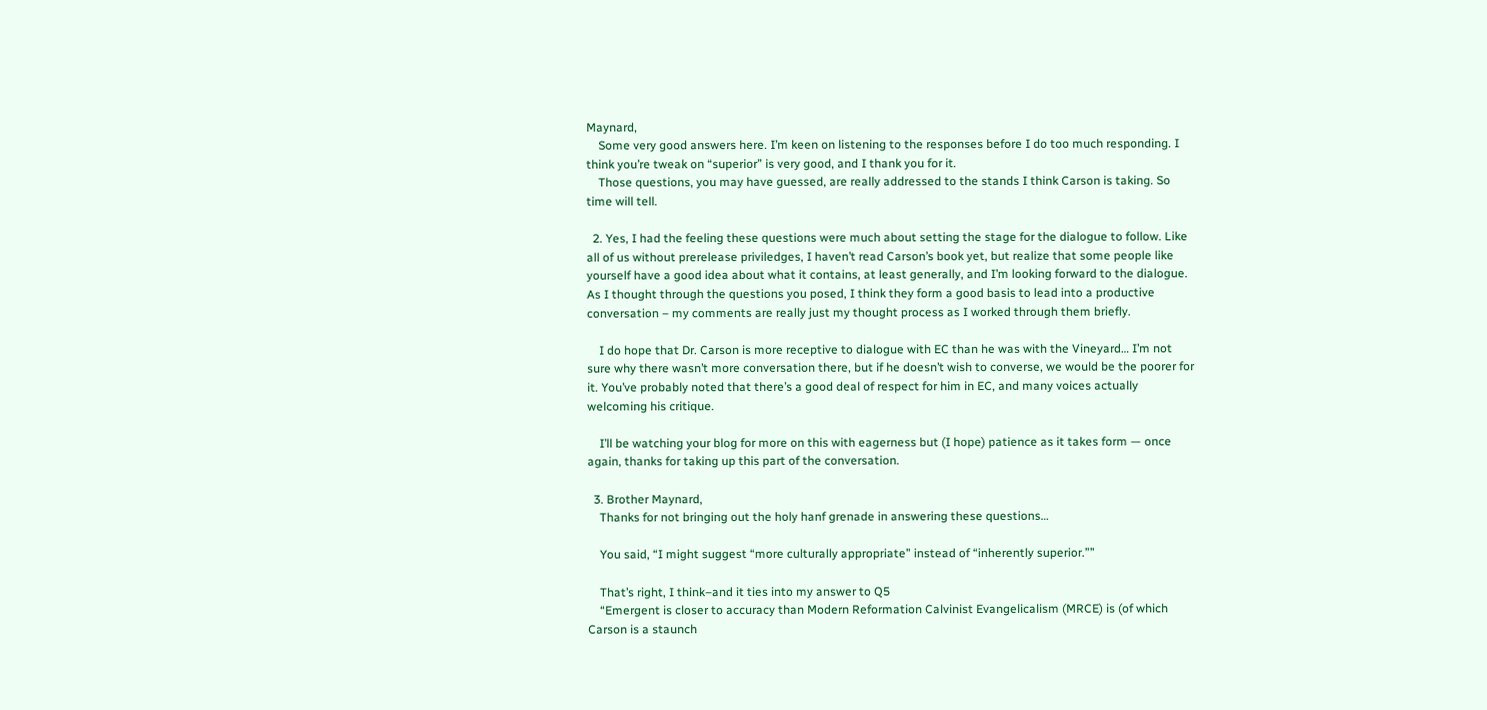Maynard,
    Some very good answers here. I’m keen on listening to the responses before I do too much responding. I think you’re tweak on “superior” is very good, and I thank you for it.
    Those questions, you may have guessed, are really addressed to the stands I think Carson is taking. So time will tell.

  2. Yes, I had the feeling these questions were much about setting the stage for the dialogue to follow. Like all of us without prerelease priviledges, I haven’t read Carson’s book yet, but realize that some people like yourself have a good idea about what it contains, at least generally, and I’m looking forward to the dialogue. As I thought through the questions you posed, I think they form a good basis to lead into a productive conversation – my comments are really just my thought process as I worked through them briefly.

    I do hope that Dr. Carson is more receptive to dialogue with EC than he was with the Vineyard… I’m not sure why there wasn’t more conversation there, but if he doesn’t wish to converse, we would be the poorer for it. You’ve probably noted that there’s a good deal of respect for him in EC, and many voices actually welcoming his critique.

    I’ll be watching your blog for more on this with eagerness but (I hope) patience as it takes form — once again, thanks for taking up this part of the conversation.

  3. Brother Maynard,
    Thanks for not bringing out the holy hanf grenade in answering these questions…

    You said, “I might suggest “more culturally appropriate” instead of “inherently superior.””

    That’s right, I think–and it ties into my answer to Q5
    “Emergent is closer to accuracy than Modern Reformation Calvinist Evangelicalism (MRCE) is (of which Carson is a staunch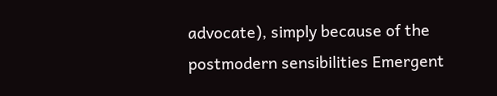advocate), simply because of the postmodern sensibilities Emergent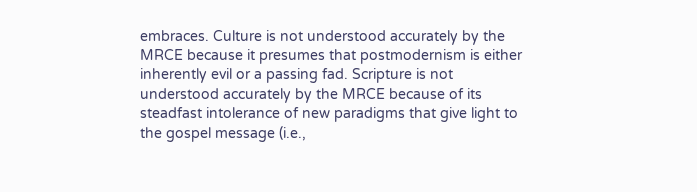embraces. Culture is not understood accurately by the MRCE because it presumes that postmodernism is either inherently evil or a passing fad. Scripture is not understood accurately by the MRCE because of its steadfast intolerance of new paradigms that give light to the gospel message (i.e.,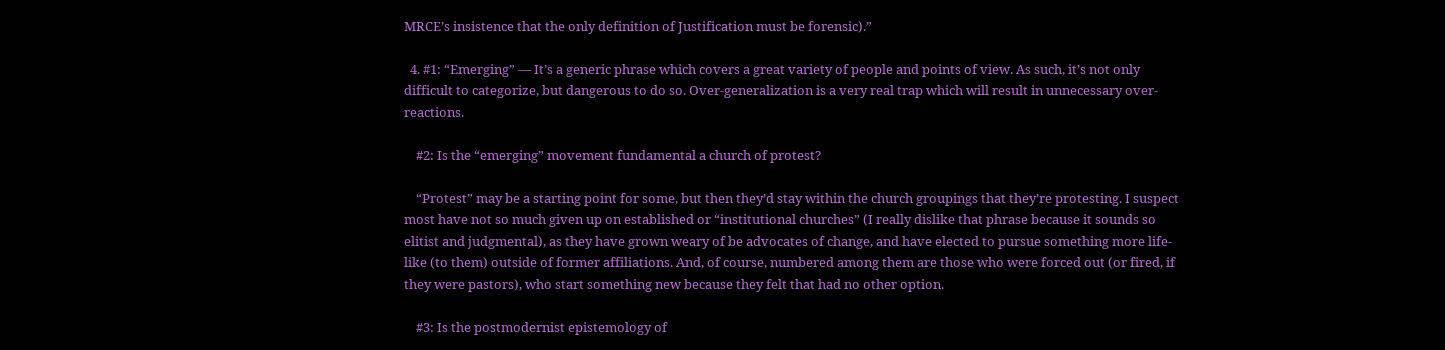MRCE’s insistence that the only definition of Justification must be forensic).”

  4. #1: “Emerging” — It’s a generic phrase which covers a great variety of people and points of view. As such, it’s not only difficult to categorize, but dangerous to do so. Over-generalization is a very real trap which will result in unnecessary over-reactions.

    #2: Is the “emerging” movement fundamental a church of protest?

    “Protest” may be a starting point for some, but then they’d stay within the church groupings that they’re protesting. I suspect most have not so much given up on established or “institutional churches” (I really dislike that phrase because it sounds so elitist and judgmental), as they have grown weary of be advocates of change, and have elected to pursue something more life-like (to them) outside of former affiliations. And, of course, numbered among them are those who were forced out (or fired, if they were pastors), who start something new because they felt that had no other option.

    #3: Is the postmodernist epistemology of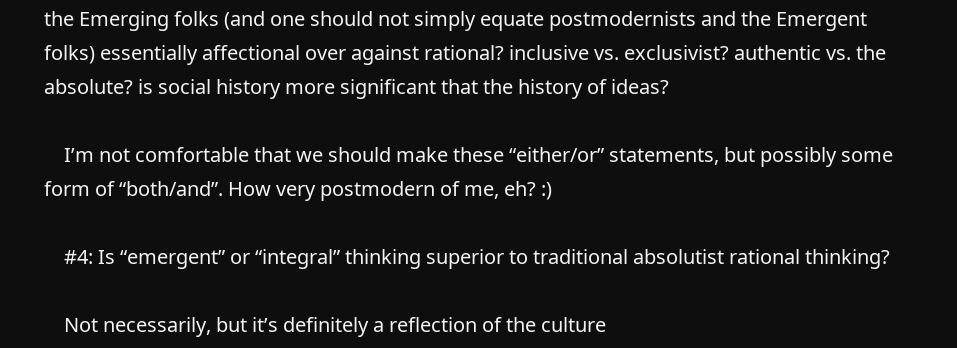the Emerging folks (and one should not simply equate postmodernists and the Emergent folks) essentially affectional over against rational? inclusive vs. exclusivist? authentic vs. the absolute? is social history more significant that the history of ideas?

    I’m not comfortable that we should make these “either/or” statements, but possibly some form of “both/and”. How very postmodern of me, eh? :)

    #4: Is “emergent” or “integral” thinking superior to traditional absolutist rational thinking?

    Not necessarily, but it’s definitely a reflection of the culture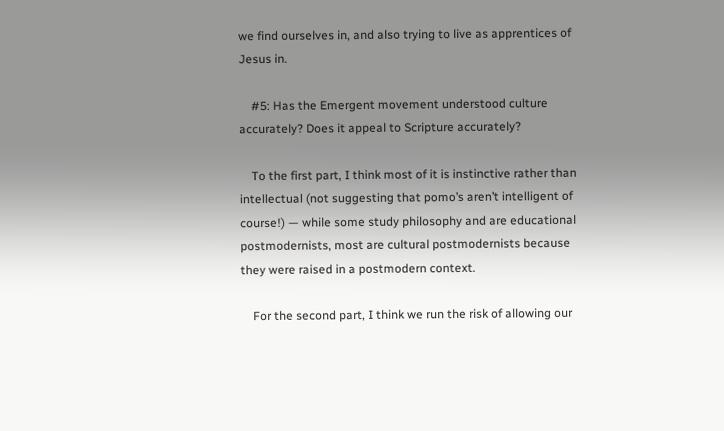we find ourselves in, and also trying to live as apprentices of Jesus in.

    #5: Has the Emergent movement understood culture accurately? Does it appeal to Scripture accurately?

    To the first part, I think most of it is instinctive rather than intellectual (not suggesting that pomo’s aren’t intelligent of course!) — while some study philosophy and are educational postmodernists, most are cultural postmodernists because they were raised in a postmodern context.

    For the second part, I think we run the risk of allowing our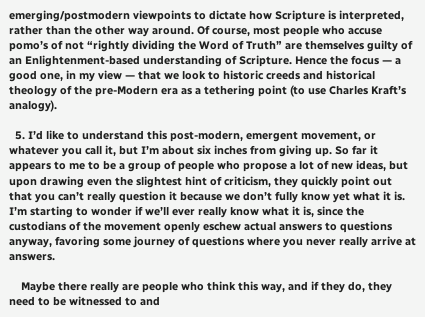emerging/postmodern viewpoints to dictate how Scripture is interpreted, rather than the other way around. Of course, most people who accuse pomo’s of not “rightly dividing the Word of Truth” are themselves guilty of an Enlightenment-based understanding of Scripture. Hence the focus — a good one, in my view — that we look to historic creeds and historical theology of the pre-Modern era as a tethering point (to use Charles Kraft’s analogy).

  5. I’d like to understand this post-modern, emergent movement, or whatever you call it, but I’m about six inches from giving up. So far it appears to me to be a group of people who propose a lot of new ideas, but upon drawing even the slightest hint of criticism, they quickly point out that you can’t really question it because we don’t fully know yet what it is. I’m starting to wonder if we’ll ever really know what it is, since the custodians of the movement openly eschew actual answers to questions anyway, favoring some journey of questions where you never really arrive at answers.

    Maybe there really are people who think this way, and if they do, they need to be witnessed to and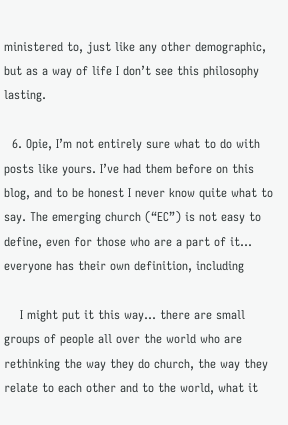ministered to, just like any other demographic, but as a way of life I don’t see this philosophy lasting.

  6. Opie, I’m not entirely sure what to do with posts like yours. I’ve had them before on this blog, and to be honest I never know quite what to say. The emerging church (“EC”) is not easy to define, even for those who are a part of it… everyone has their own definition, including

    I might put it this way… there are small groups of people all over the world who are rethinking the way they do church, the way they relate to each other and to the world, what it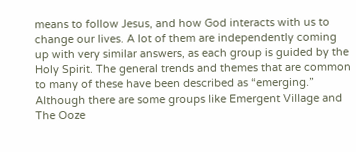means to follow Jesus, and how God interacts with us to change our lives. A lot of them are independently coming up with very similar answers, as each group is guided by the Holy Spirit. The general trends and themes that are common to many of these have been described as “emerging.” Although there are some groups like Emergent Village and The Ooze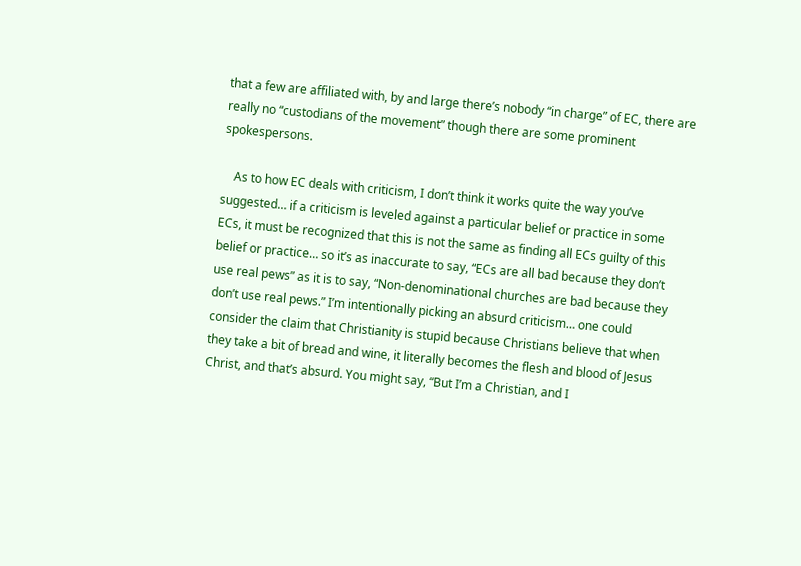that a few are affiliated with, by and large there’s nobody “in charge” of EC, there are really no “custodians of the movement” though there are some prominent spokespersons.

    As to how EC deals with criticism, I don’t think it works quite the way you’ve suggested… if a criticism is leveled against a particular belief or practice in some ECs, it must be recognized that this is not the same as finding all ECs guilty of this belief or practice… so it’s as inaccurate to say, “ECs are all bad because they don’t use real pews” as it is to say, “Non-denominational churches are bad because they don’t use real pews.” I’m intentionally picking an absurd criticism… one could consider the claim that Christianity is stupid because Christians believe that when they take a bit of bread and wine, it literally becomes the flesh and blood of Jesus Christ, and that’s absurd. You might say, “But I’m a Christian, and I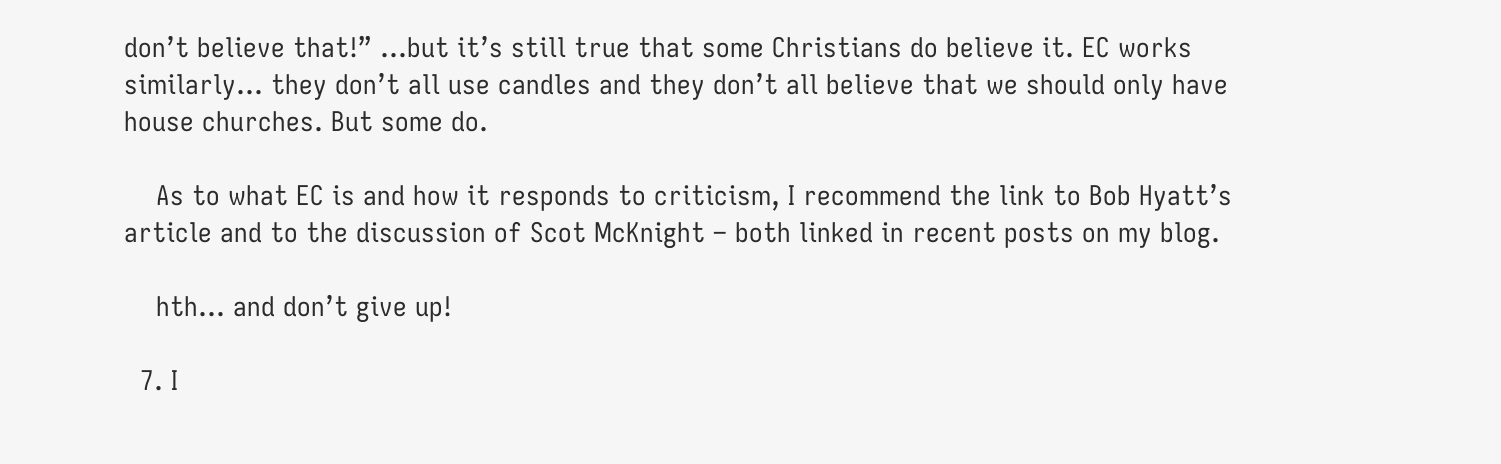don’t believe that!” …but it’s still true that some Christians do believe it. EC works similarly… they don’t all use candles and they don’t all believe that we should only have house churches. But some do.

    As to what EC is and how it responds to criticism, I recommend the link to Bob Hyatt’s article and to the discussion of Scot McKnight – both linked in recent posts on my blog.

    hth… and don’t give up!

  7. I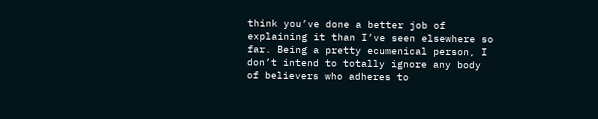think you’ve done a better job of explaining it than I’ve seen elsewhere so far. Being a pretty ecumenical person, I don’t intend to totally ignore any body of believers who adheres to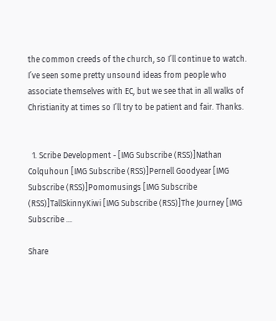the common creeds of the church, so I’ll continue to watch. I’ve seen some pretty unsound ideas from people who associate themselves with EC, but we see that in all walks of Christianity at times so I’ll try to be patient and fair. Thanks.


  1. Scribe Development - [IMG Subscribe (RSS)]Nathan Colquhoun [IMG Subscribe (RSS)]Pernell Goodyear [IMG Subscribe (RSS)]Pomomusings [IMG Subscribe (RSS)]TallSkinnyKiwi [IMG Subscribe (RSS)]The Journey [IMG Subscribe …

Share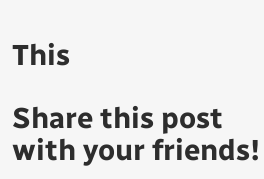This

Share this post with your friends!